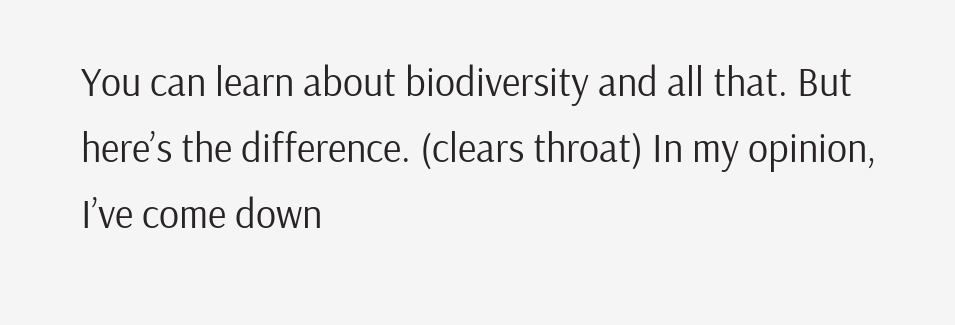You can learn about biodiversity and all that. But here’s the difference. (clears throat) In my opinion, I’ve come down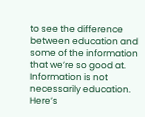to see the difference between education and some of the information that we’re so good at. Information is not necessarily education. Here’s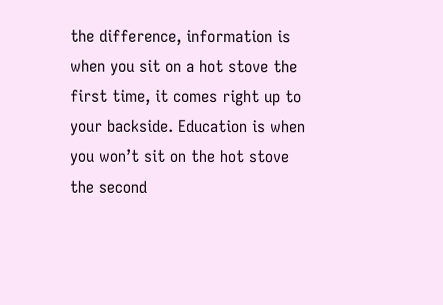the difference, information is when you sit on a hot stove the first time, it comes right up to your backside. Education is when you won’t sit on the hot stove the second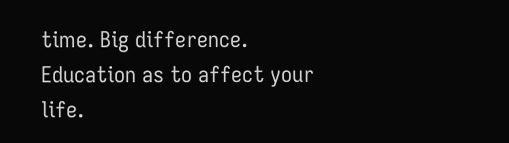time. Big difference. Education as to affect your life.